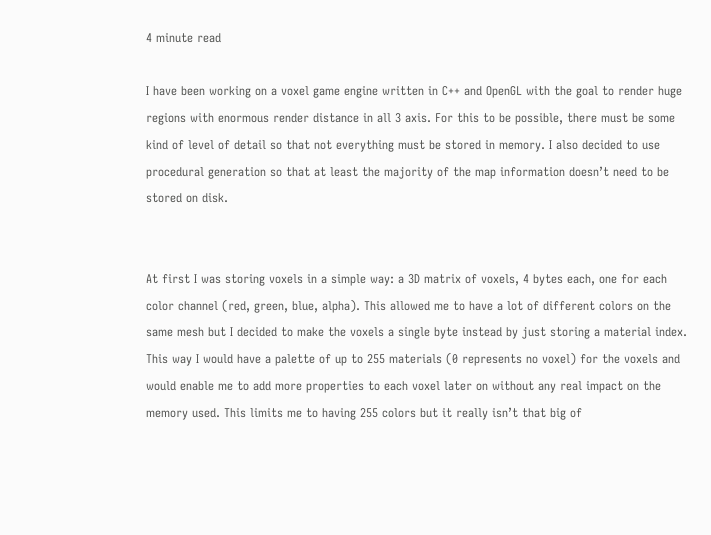4 minute read

I have been working on a voxel game engine written in C++ and OpenGL with the goal to render huge regions with enormous render distance in all 3 axis. For this to be possible, there must be some kind of level of detail so that not everything must be stored in memory. I also decided to use procedural generation so that at least the majority of the map information doesn’t need to be stored on disk.


At first I was storing voxels in a simple way: a 3D matrix of voxels, 4 bytes each, one for each color channel (red, green, blue, alpha). This allowed me to have a lot of different colors on the same mesh but I decided to make the voxels a single byte instead by just storing a material index. This way I would have a palette of up to 255 materials (0 represents no voxel) for the voxels and would enable me to add more properties to each voxel later on without any real impact on the memory used. This limits me to having 255 colors but it really isn’t that big of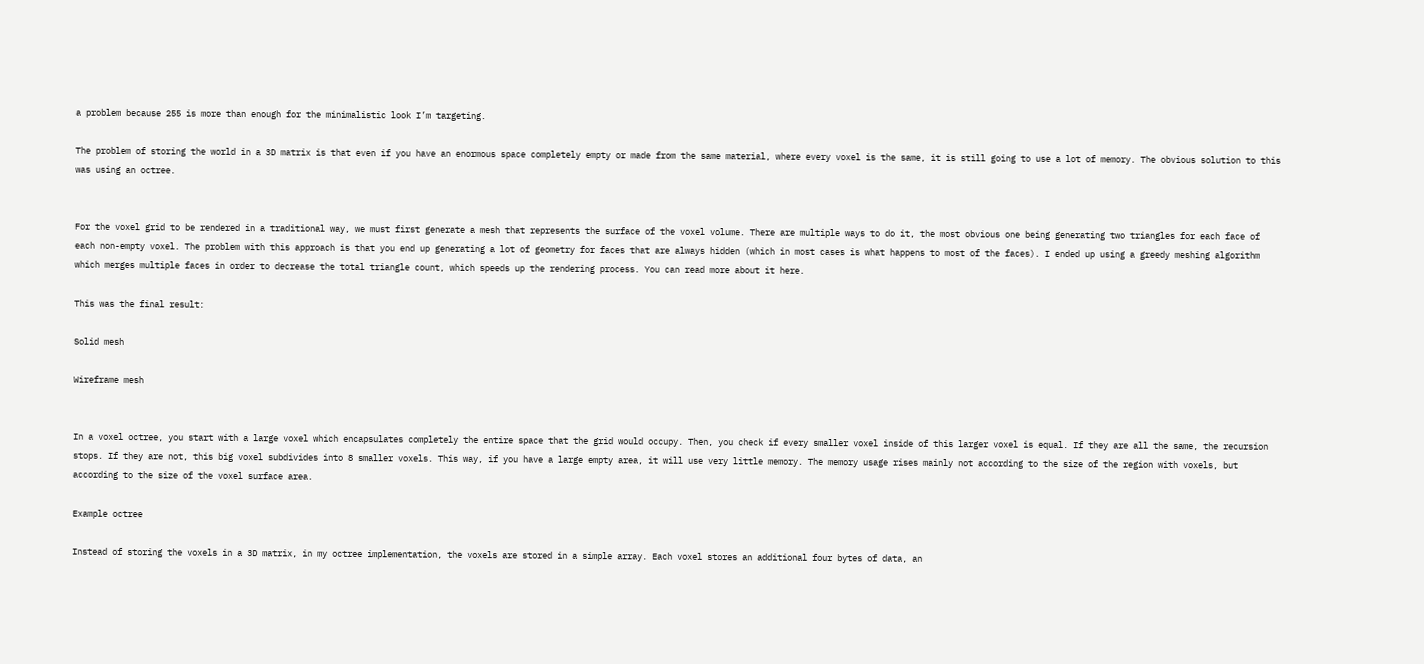a problem because 255 is more than enough for the minimalistic look I’m targeting.

The problem of storing the world in a 3D matrix is that even if you have an enormous space completely empty or made from the same material, where every voxel is the same, it is still going to use a lot of memory. The obvious solution to this was using an octree.


For the voxel grid to be rendered in a traditional way, we must first generate a mesh that represents the surface of the voxel volume. There are multiple ways to do it, the most obvious one being generating two triangles for each face of each non-empty voxel. The problem with this approach is that you end up generating a lot of geometry for faces that are always hidden (which in most cases is what happens to most of the faces). I ended up using a greedy meshing algorithm which merges multiple faces in order to decrease the total triangle count, which speeds up the rendering process. You can read more about it here.

This was the final result:

Solid mesh

Wireframe mesh


In a voxel octree, you start with a large voxel which encapsulates completely the entire space that the grid would occupy. Then, you check if every smaller voxel inside of this larger voxel is equal. If they are all the same, the recursion stops. If they are not, this big voxel subdivides into 8 smaller voxels. This way, if you have a large empty area, it will use very little memory. The memory usage rises mainly not according to the size of the region with voxels, but according to the size of the voxel surface area.

Example octree

Instead of storing the voxels in a 3D matrix, in my octree implementation, the voxels are stored in a simple array. Each voxel stores an additional four bytes of data, an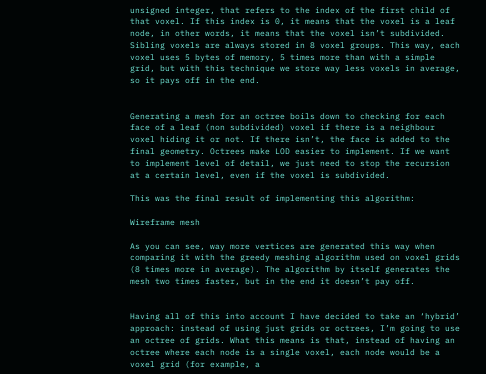unsigned integer, that refers to the index of the first child of that voxel. If this index is 0, it means that the voxel is a leaf node, in other words, it means that the voxel isn’t subdivided. Sibling voxels are always stored in 8 voxel groups. This way, each voxel uses 5 bytes of memory, 5 times more than with a simple grid, but with this technique we store way less voxels in average, so it pays off in the end.


Generating a mesh for an octree boils down to checking for each face of a leaf (non subdivided) voxel if there is a neighbour voxel hiding it or not. If there isn’t, the face is added to the final geometry. Octrees make LOD easier to implement. If we want to implement level of detail, we just need to stop the recursion at a certain level, even if the voxel is subdivided.

This was the final result of implementing this algorithm:

Wireframe mesh

As you can see, way more vertices are generated this way when comparing it with the greedy meshing algorithm used on voxel grids (8 times more in average). The algorithm by itself generates the mesh two times faster, but in the end it doesn’t pay off.


Having all of this into account I have decided to take an ‘hybrid’ approach: instead of using just grids or octrees, I’m going to use an octree of grids. What this means is that, instead of having an octree where each node is a single voxel, each node would be a voxel grid (for example, a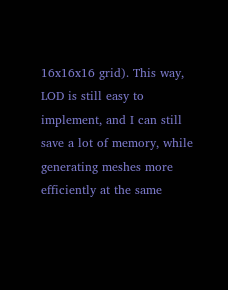16x16x16 grid). This way, LOD is still easy to implement, and I can still save a lot of memory, while generating meshes more efficiently at the same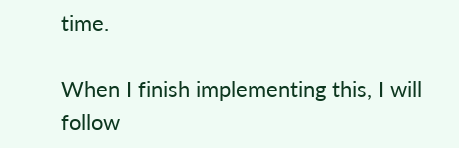time.

When I finish implementing this, I will follow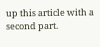up this article with a second part.